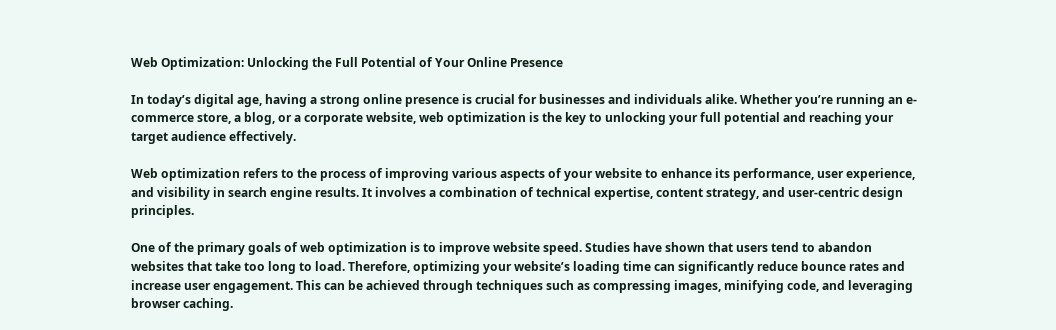Web Optimization: Unlocking the Full Potential of Your Online Presence

In today’s digital age, having a strong online presence is crucial for businesses and individuals alike. Whether you’re running an e-commerce store, a blog, or a corporate website, web optimization is the key to unlocking your full potential and reaching your target audience effectively.

Web optimization refers to the process of improving various aspects of your website to enhance its performance, user experience, and visibility in search engine results. It involves a combination of technical expertise, content strategy, and user-centric design principles.

One of the primary goals of web optimization is to improve website speed. Studies have shown that users tend to abandon websites that take too long to load. Therefore, optimizing your website’s loading time can significantly reduce bounce rates and increase user engagement. This can be achieved through techniques such as compressing images, minifying code, and leveraging browser caching.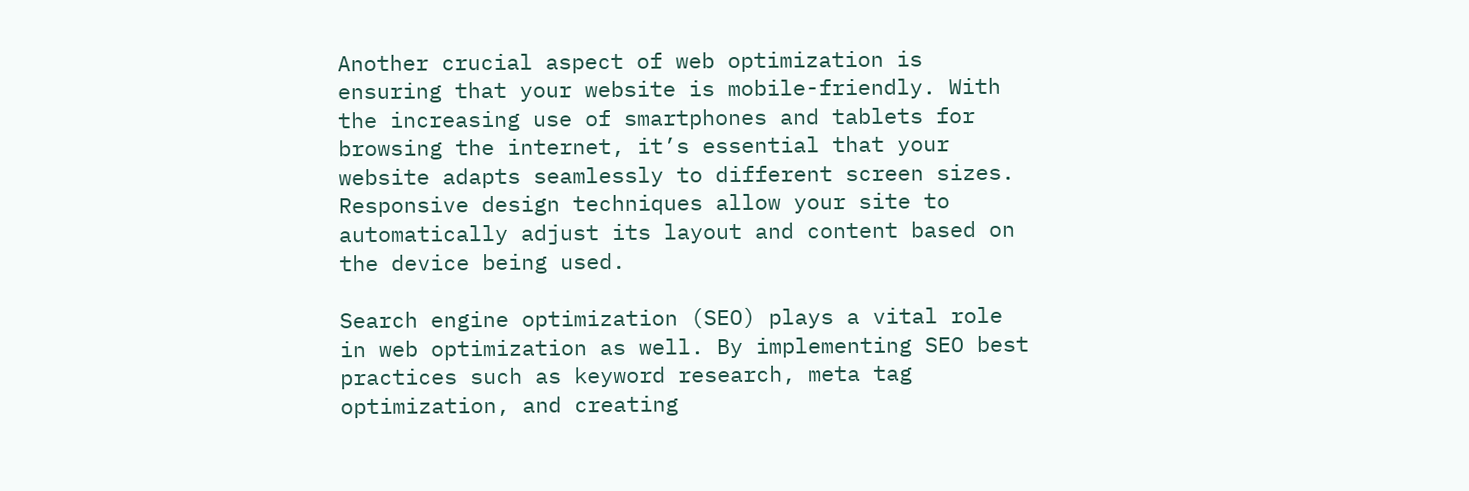Another crucial aspect of web optimization is ensuring that your website is mobile-friendly. With the increasing use of smartphones and tablets for browsing the internet, it’s essential that your website adapts seamlessly to different screen sizes. Responsive design techniques allow your site to automatically adjust its layout and content based on the device being used.

Search engine optimization (SEO) plays a vital role in web optimization as well. By implementing SEO best practices such as keyword research, meta tag optimization, and creating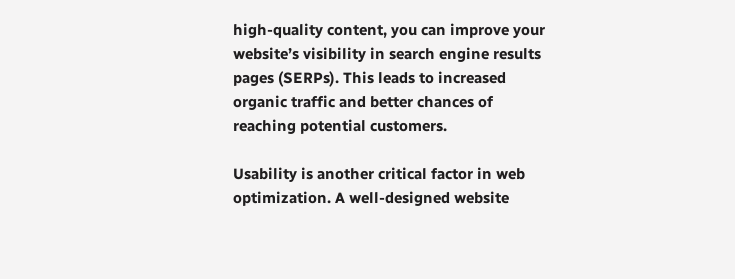high-quality content, you can improve your website’s visibility in search engine results pages (SERPs). This leads to increased organic traffic and better chances of reaching potential customers.

Usability is another critical factor in web optimization. A well-designed website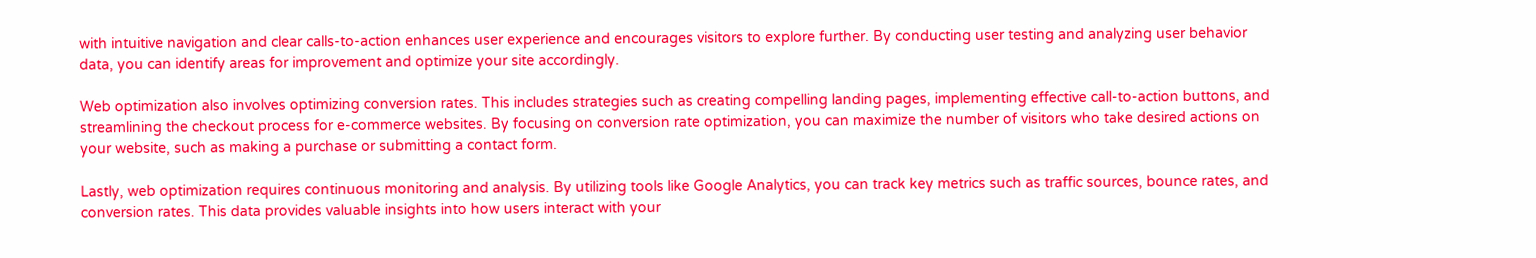with intuitive navigation and clear calls-to-action enhances user experience and encourages visitors to explore further. By conducting user testing and analyzing user behavior data, you can identify areas for improvement and optimize your site accordingly.

Web optimization also involves optimizing conversion rates. This includes strategies such as creating compelling landing pages, implementing effective call-to-action buttons, and streamlining the checkout process for e-commerce websites. By focusing on conversion rate optimization, you can maximize the number of visitors who take desired actions on your website, such as making a purchase or submitting a contact form.

Lastly, web optimization requires continuous monitoring and analysis. By utilizing tools like Google Analytics, you can track key metrics such as traffic sources, bounce rates, and conversion rates. This data provides valuable insights into how users interact with your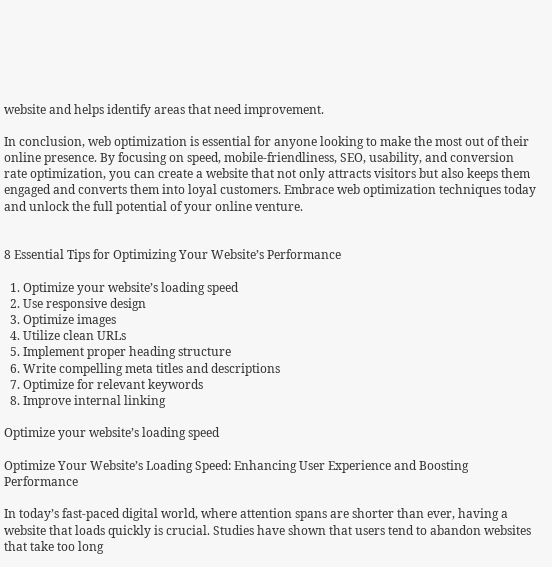website and helps identify areas that need improvement.

In conclusion, web optimization is essential for anyone looking to make the most out of their online presence. By focusing on speed, mobile-friendliness, SEO, usability, and conversion rate optimization, you can create a website that not only attracts visitors but also keeps them engaged and converts them into loyal customers. Embrace web optimization techniques today and unlock the full potential of your online venture.


8 Essential Tips for Optimizing Your Website’s Performance

  1. Optimize your website’s loading speed
  2. Use responsive design
  3. Optimize images
  4. Utilize clean URLs
  5. Implement proper heading structure
  6. Write compelling meta titles and descriptions
  7. Optimize for relevant keywords
  8. Improve internal linking

Optimize your website’s loading speed

Optimize Your Website’s Loading Speed: Enhancing User Experience and Boosting Performance

In today’s fast-paced digital world, where attention spans are shorter than ever, having a website that loads quickly is crucial. Studies have shown that users tend to abandon websites that take too long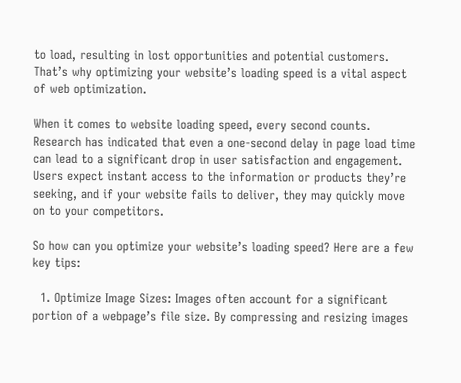to load, resulting in lost opportunities and potential customers. That’s why optimizing your website’s loading speed is a vital aspect of web optimization.

When it comes to website loading speed, every second counts. Research has indicated that even a one-second delay in page load time can lead to a significant drop in user satisfaction and engagement. Users expect instant access to the information or products they’re seeking, and if your website fails to deliver, they may quickly move on to your competitors.

So how can you optimize your website’s loading speed? Here are a few key tips:

  1. Optimize Image Sizes: Images often account for a significant portion of a webpage’s file size. By compressing and resizing images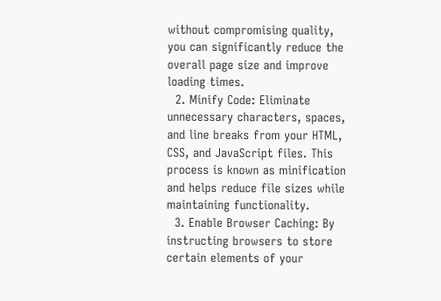without compromising quality, you can significantly reduce the overall page size and improve loading times.
  2. Minify Code: Eliminate unnecessary characters, spaces, and line breaks from your HTML, CSS, and JavaScript files. This process is known as minification and helps reduce file sizes while maintaining functionality.
  3. Enable Browser Caching: By instructing browsers to store certain elements of your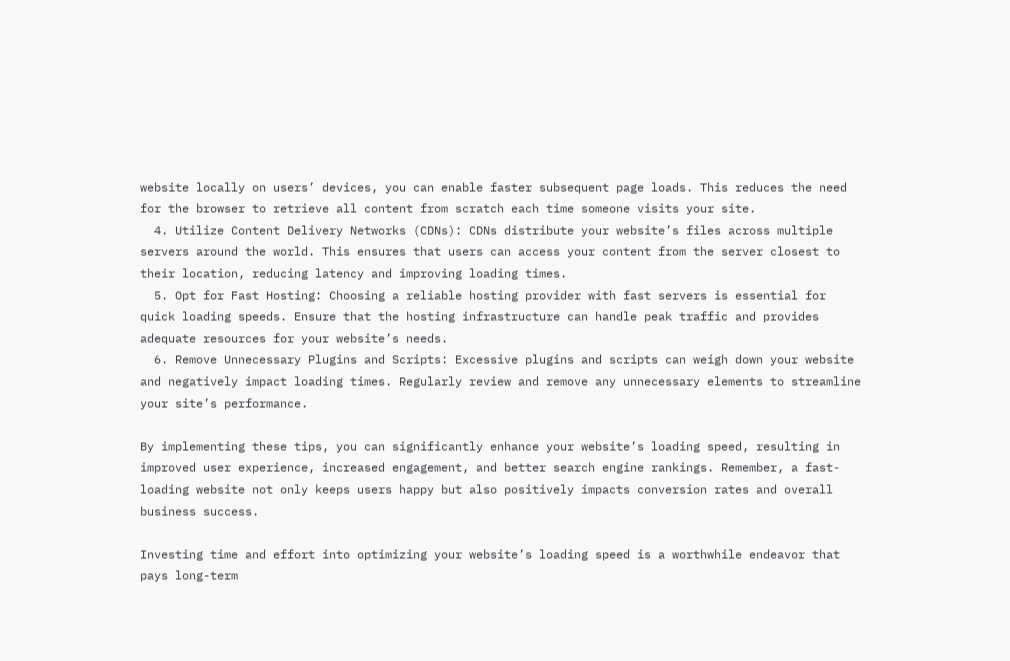website locally on users’ devices, you can enable faster subsequent page loads. This reduces the need for the browser to retrieve all content from scratch each time someone visits your site.
  4. Utilize Content Delivery Networks (CDNs): CDNs distribute your website’s files across multiple servers around the world. This ensures that users can access your content from the server closest to their location, reducing latency and improving loading times.
  5. Opt for Fast Hosting: Choosing a reliable hosting provider with fast servers is essential for quick loading speeds. Ensure that the hosting infrastructure can handle peak traffic and provides adequate resources for your website’s needs.
  6. Remove Unnecessary Plugins and Scripts: Excessive plugins and scripts can weigh down your website and negatively impact loading times. Regularly review and remove any unnecessary elements to streamline your site’s performance.

By implementing these tips, you can significantly enhance your website’s loading speed, resulting in improved user experience, increased engagement, and better search engine rankings. Remember, a fast-loading website not only keeps users happy but also positively impacts conversion rates and overall business success.

Investing time and effort into optimizing your website’s loading speed is a worthwhile endeavor that pays long-term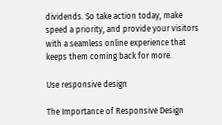dividends. So take action today, make speed a priority, and provide your visitors with a seamless online experience that keeps them coming back for more.

Use responsive design

The Importance of Responsive Design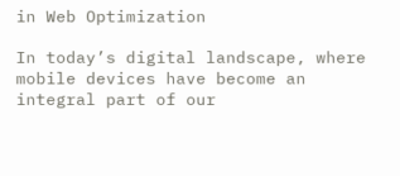in Web Optimization

In today’s digital landscape, where mobile devices have become an integral part of our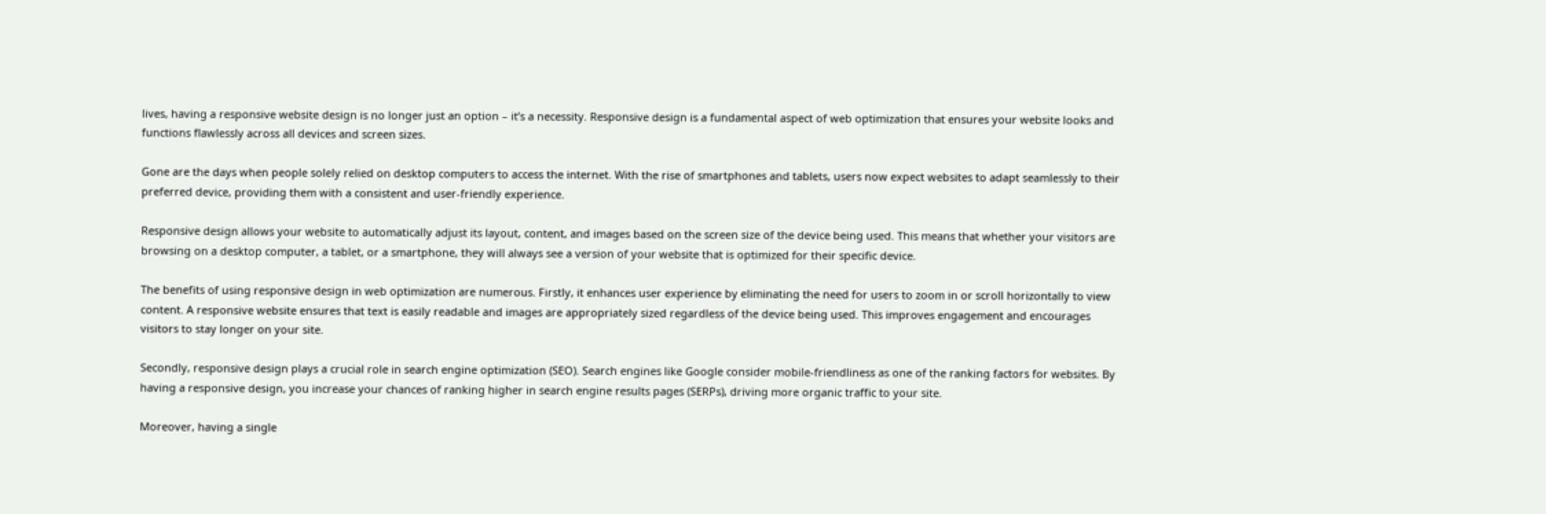lives, having a responsive website design is no longer just an option – it’s a necessity. Responsive design is a fundamental aspect of web optimization that ensures your website looks and functions flawlessly across all devices and screen sizes.

Gone are the days when people solely relied on desktop computers to access the internet. With the rise of smartphones and tablets, users now expect websites to adapt seamlessly to their preferred device, providing them with a consistent and user-friendly experience.

Responsive design allows your website to automatically adjust its layout, content, and images based on the screen size of the device being used. This means that whether your visitors are browsing on a desktop computer, a tablet, or a smartphone, they will always see a version of your website that is optimized for their specific device.

The benefits of using responsive design in web optimization are numerous. Firstly, it enhances user experience by eliminating the need for users to zoom in or scroll horizontally to view content. A responsive website ensures that text is easily readable and images are appropriately sized regardless of the device being used. This improves engagement and encourages visitors to stay longer on your site.

Secondly, responsive design plays a crucial role in search engine optimization (SEO). Search engines like Google consider mobile-friendliness as one of the ranking factors for websites. By having a responsive design, you increase your chances of ranking higher in search engine results pages (SERPs), driving more organic traffic to your site.

Moreover, having a single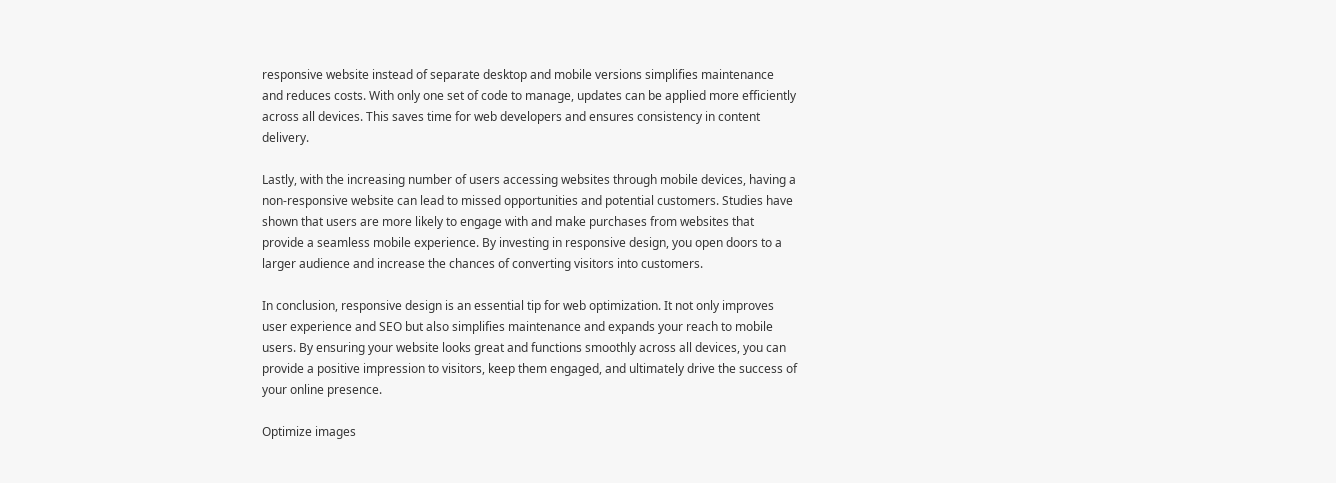responsive website instead of separate desktop and mobile versions simplifies maintenance and reduces costs. With only one set of code to manage, updates can be applied more efficiently across all devices. This saves time for web developers and ensures consistency in content delivery.

Lastly, with the increasing number of users accessing websites through mobile devices, having a non-responsive website can lead to missed opportunities and potential customers. Studies have shown that users are more likely to engage with and make purchases from websites that provide a seamless mobile experience. By investing in responsive design, you open doors to a larger audience and increase the chances of converting visitors into customers.

In conclusion, responsive design is an essential tip for web optimization. It not only improves user experience and SEO but also simplifies maintenance and expands your reach to mobile users. By ensuring your website looks great and functions smoothly across all devices, you can provide a positive impression to visitors, keep them engaged, and ultimately drive the success of your online presence.

Optimize images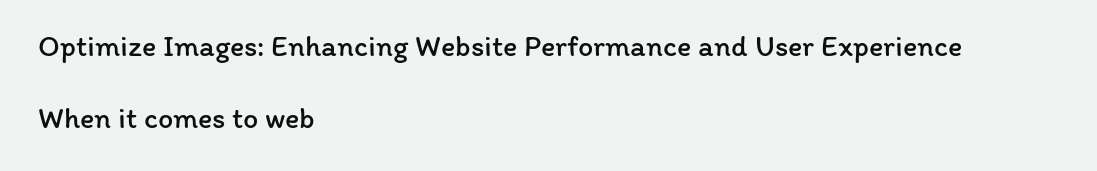Optimize Images: Enhancing Website Performance and User Experience

When it comes to web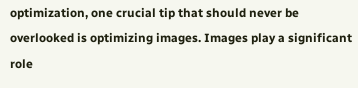optimization, one crucial tip that should never be overlooked is optimizing images. Images play a significant role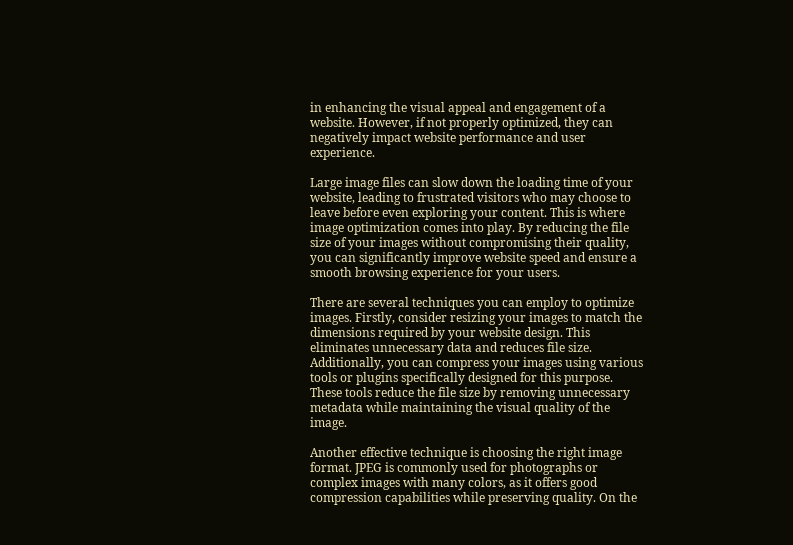in enhancing the visual appeal and engagement of a website. However, if not properly optimized, they can negatively impact website performance and user experience.

Large image files can slow down the loading time of your website, leading to frustrated visitors who may choose to leave before even exploring your content. This is where image optimization comes into play. By reducing the file size of your images without compromising their quality, you can significantly improve website speed and ensure a smooth browsing experience for your users.

There are several techniques you can employ to optimize images. Firstly, consider resizing your images to match the dimensions required by your website design. This eliminates unnecessary data and reduces file size. Additionally, you can compress your images using various tools or plugins specifically designed for this purpose. These tools reduce the file size by removing unnecessary metadata while maintaining the visual quality of the image.

Another effective technique is choosing the right image format. JPEG is commonly used for photographs or complex images with many colors, as it offers good compression capabilities while preserving quality. On the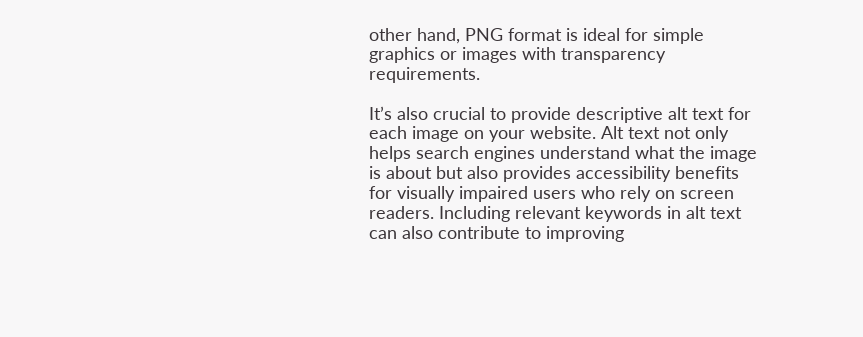other hand, PNG format is ideal for simple graphics or images with transparency requirements.

It’s also crucial to provide descriptive alt text for each image on your website. Alt text not only helps search engines understand what the image is about but also provides accessibility benefits for visually impaired users who rely on screen readers. Including relevant keywords in alt text can also contribute to improving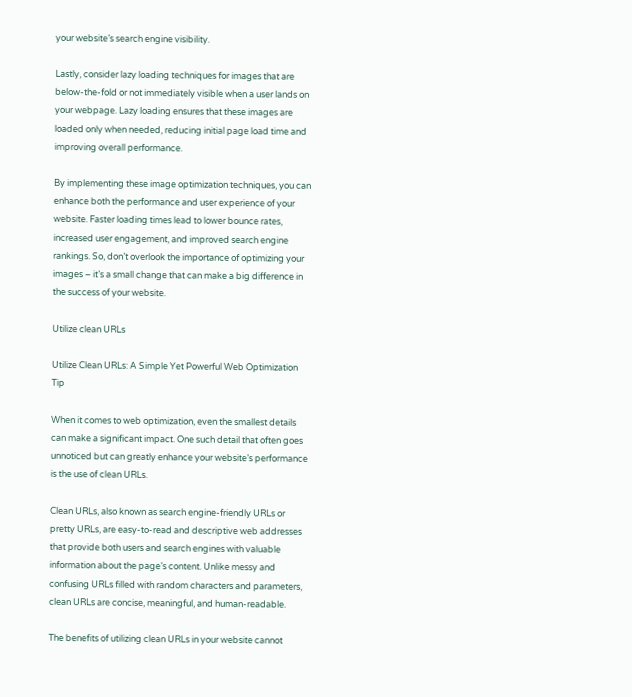your website’s search engine visibility.

Lastly, consider lazy loading techniques for images that are below-the-fold or not immediately visible when a user lands on your webpage. Lazy loading ensures that these images are loaded only when needed, reducing initial page load time and improving overall performance.

By implementing these image optimization techniques, you can enhance both the performance and user experience of your website. Faster loading times lead to lower bounce rates, increased user engagement, and improved search engine rankings. So, don’t overlook the importance of optimizing your images – it’s a small change that can make a big difference in the success of your website.

Utilize clean URLs

Utilize Clean URLs: A Simple Yet Powerful Web Optimization Tip

When it comes to web optimization, even the smallest details can make a significant impact. One such detail that often goes unnoticed but can greatly enhance your website’s performance is the use of clean URLs.

Clean URLs, also known as search engine-friendly URLs or pretty URLs, are easy-to-read and descriptive web addresses that provide both users and search engines with valuable information about the page’s content. Unlike messy and confusing URLs filled with random characters and parameters, clean URLs are concise, meaningful, and human-readable.

The benefits of utilizing clean URLs in your website cannot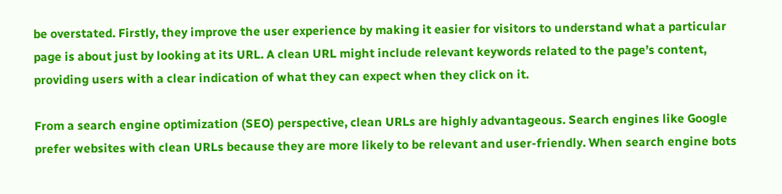be overstated. Firstly, they improve the user experience by making it easier for visitors to understand what a particular page is about just by looking at its URL. A clean URL might include relevant keywords related to the page’s content, providing users with a clear indication of what they can expect when they click on it.

From a search engine optimization (SEO) perspective, clean URLs are highly advantageous. Search engines like Google prefer websites with clean URLs because they are more likely to be relevant and user-friendly. When search engine bots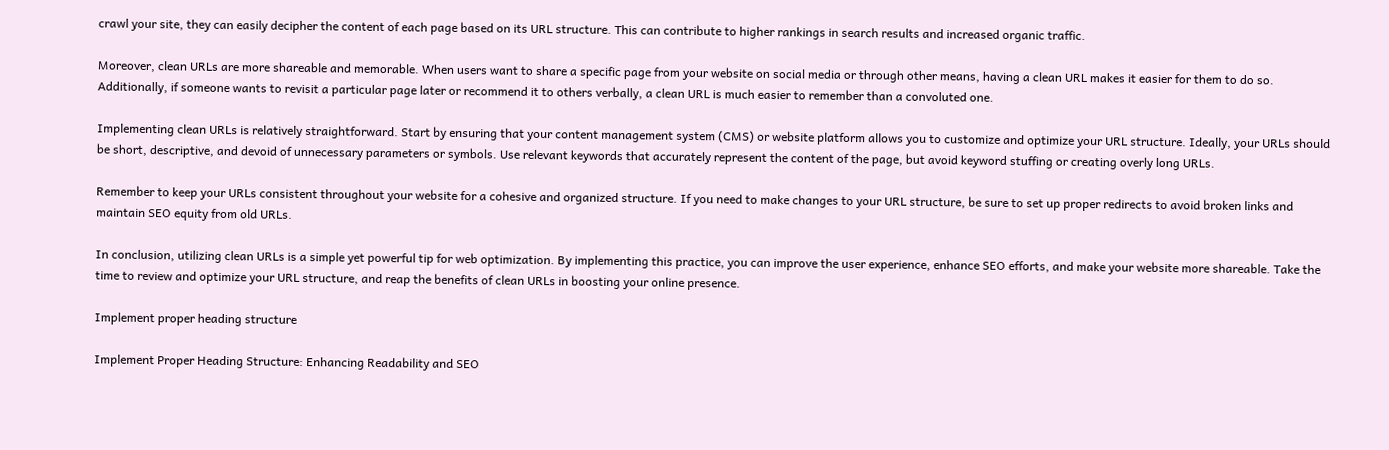crawl your site, they can easily decipher the content of each page based on its URL structure. This can contribute to higher rankings in search results and increased organic traffic.

Moreover, clean URLs are more shareable and memorable. When users want to share a specific page from your website on social media or through other means, having a clean URL makes it easier for them to do so. Additionally, if someone wants to revisit a particular page later or recommend it to others verbally, a clean URL is much easier to remember than a convoluted one.

Implementing clean URLs is relatively straightforward. Start by ensuring that your content management system (CMS) or website platform allows you to customize and optimize your URL structure. Ideally, your URLs should be short, descriptive, and devoid of unnecessary parameters or symbols. Use relevant keywords that accurately represent the content of the page, but avoid keyword stuffing or creating overly long URLs.

Remember to keep your URLs consistent throughout your website for a cohesive and organized structure. If you need to make changes to your URL structure, be sure to set up proper redirects to avoid broken links and maintain SEO equity from old URLs.

In conclusion, utilizing clean URLs is a simple yet powerful tip for web optimization. By implementing this practice, you can improve the user experience, enhance SEO efforts, and make your website more shareable. Take the time to review and optimize your URL structure, and reap the benefits of clean URLs in boosting your online presence.

Implement proper heading structure

Implement Proper Heading Structure: Enhancing Readability and SEO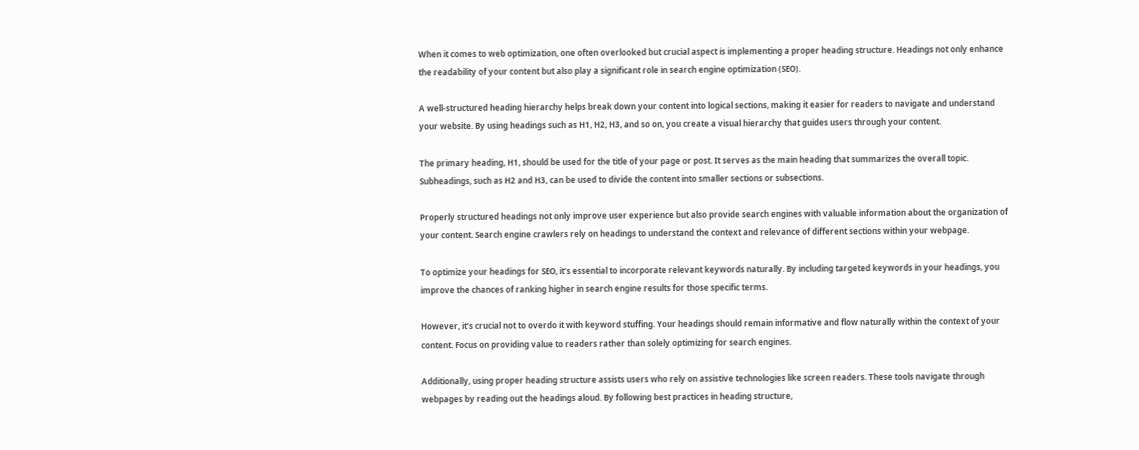When it comes to web optimization, one often overlooked but crucial aspect is implementing a proper heading structure. Headings not only enhance the readability of your content but also play a significant role in search engine optimization (SEO).

A well-structured heading hierarchy helps break down your content into logical sections, making it easier for readers to navigate and understand your website. By using headings such as H1, H2, H3, and so on, you create a visual hierarchy that guides users through your content.

The primary heading, H1, should be used for the title of your page or post. It serves as the main heading that summarizes the overall topic. Subheadings, such as H2 and H3, can be used to divide the content into smaller sections or subsections.

Properly structured headings not only improve user experience but also provide search engines with valuable information about the organization of your content. Search engine crawlers rely on headings to understand the context and relevance of different sections within your webpage.

To optimize your headings for SEO, it’s essential to incorporate relevant keywords naturally. By including targeted keywords in your headings, you improve the chances of ranking higher in search engine results for those specific terms.

However, it’s crucial not to overdo it with keyword stuffing. Your headings should remain informative and flow naturally within the context of your content. Focus on providing value to readers rather than solely optimizing for search engines.

Additionally, using proper heading structure assists users who rely on assistive technologies like screen readers. These tools navigate through webpages by reading out the headings aloud. By following best practices in heading structure,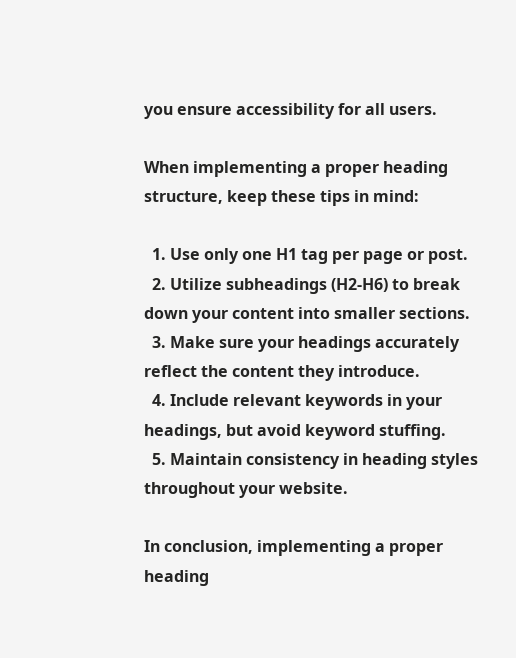you ensure accessibility for all users.

When implementing a proper heading structure, keep these tips in mind:

  1. Use only one H1 tag per page or post.
  2. Utilize subheadings (H2-H6) to break down your content into smaller sections.
  3. Make sure your headings accurately reflect the content they introduce.
  4. Include relevant keywords in your headings, but avoid keyword stuffing.
  5. Maintain consistency in heading styles throughout your website.

In conclusion, implementing a proper heading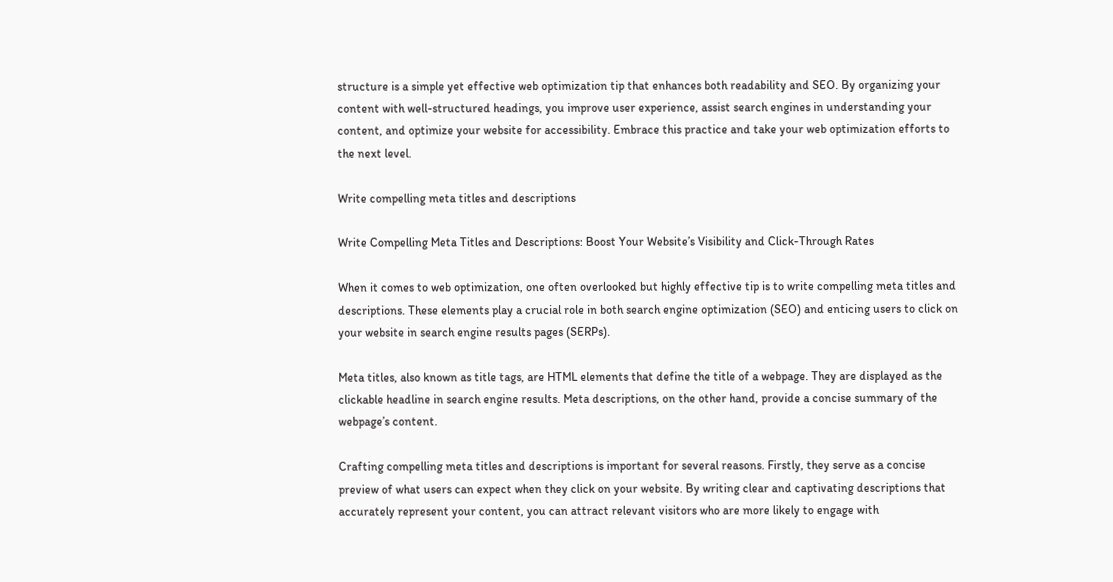structure is a simple yet effective web optimization tip that enhances both readability and SEO. By organizing your content with well-structured headings, you improve user experience, assist search engines in understanding your content, and optimize your website for accessibility. Embrace this practice and take your web optimization efforts to the next level.

Write compelling meta titles and descriptions

Write Compelling Meta Titles and Descriptions: Boost Your Website’s Visibility and Click-Through Rates

When it comes to web optimization, one often overlooked but highly effective tip is to write compelling meta titles and descriptions. These elements play a crucial role in both search engine optimization (SEO) and enticing users to click on your website in search engine results pages (SERPs).

Meta titles, also known as title tags, are HTML elements that define the title of a webpage. They are displayed as the clickable headline in search engine results. Meta descriptions, on the other hand, provide a concise summary of the webpage’s content.

Crafting compelling meta titles and descriptions is important for several reasons. Firstly, they serve as a concise preview of what users can expect when they click on your website. By writing clear and captivating descriptions that accurately represent your content, you can attract relevant visitors who are more likely to engage with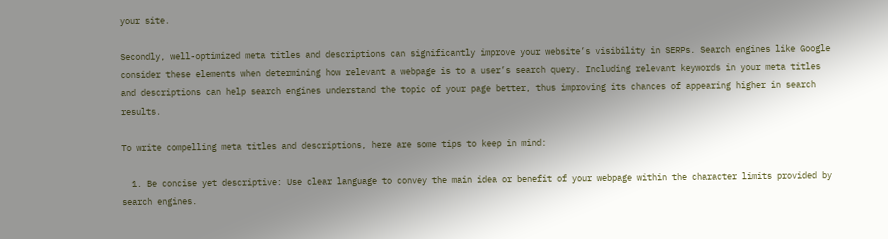your site.

Secondly, well-optimized meta titles and descriptions can significantly improve your website’s visibility in SERPs. Search engines like Google consider these elements when determining how relevant a webpage is to a user’s search query. Including relevant keywords in your meta titles and descriptions can help search engines understand the topic of your page better, thus improving its chances of appearing higher in search results.

To write compelling meta titles and descriptions, here are some tips to keep in mind:

  1. Be concise yet descriptive: Use clear language to convey the main idea or benefit of your webpage within the character limits provided by search engines.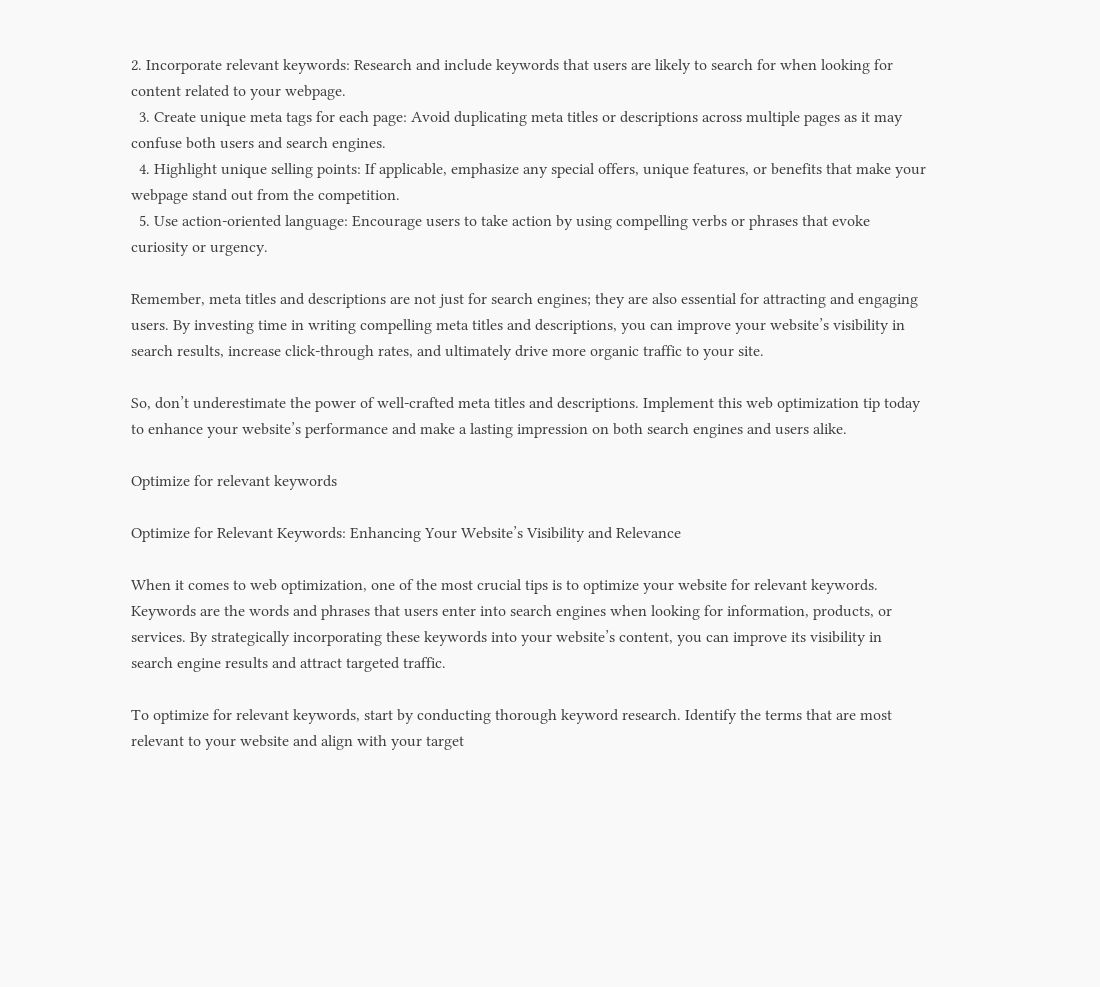2. Incorporate relevant keywords: Research and include keywords that users are likely to search for when looking for content related to your webpage.
  3. Create unique meta tags for each page: Avoid duplicating meta titles or descriptions across multiple pages as it may confuse both users and search engines.
  4. Highlight unique selling points: If applicable, emphasize any special offers, unique features, or benefits that make your webpage stand out from the competition.
  5. Use action-oriented language: Encourage users to take action by using compelling verbs or phrases that evoke curiosity or urgency.

Remember, meta titles and descriptions are not just for search engines; they are also essential for attracting and engaging users. By investing time in writing compelling meta titles and descriptions, you can improve your website’s visibility in search results, increase click-through rates, and ultimately drive more organic traffic to your site.

So, don’t underestimate the power of well-crafted meta titles and descriptions. Implement this web optimization tip today to enhance your website’s performance and make a lasting impression on both search engines and users alike.

Optimize for relevant keywords

Optimize for Relevant Keywords: Enhancing Your Website’s Visibility and Relevance

When it comes to web optimization, one of the most crucial tips is to optimize your website for relevant keywords. Keywords are the words and phrases that users enter into search engines when looking for information, products, or services. By strategically incorporating these keywords into your website’s content, you can improve its visibility in search engine results and attract targeted traffic.

To optimize for relevant keywords, start by conducting thorough keyword research. Identify the terms that are most relevant to your website and align with your target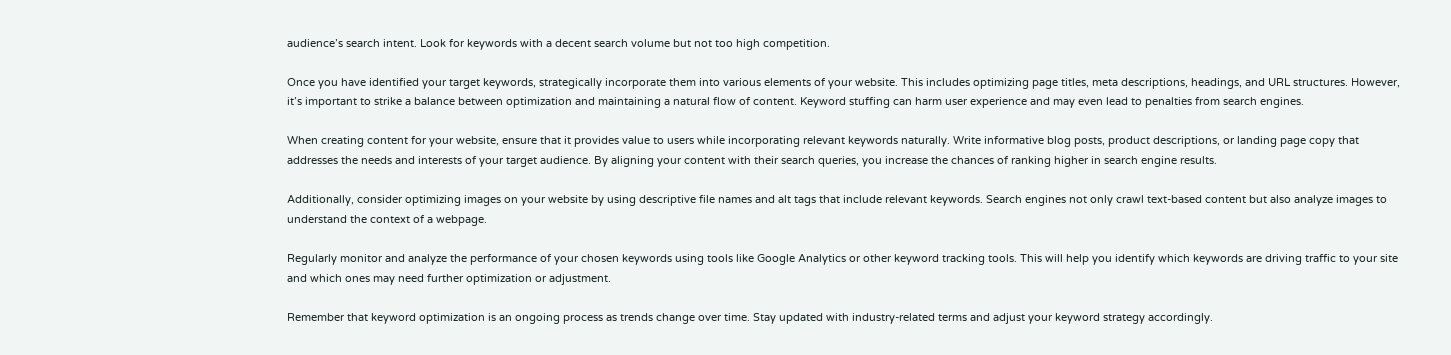audience’s search intent. Look for keywords with a decent search volume but not too high competition.

Once you have identified your target keywords, strategically incorporate them into various elements of your website. This includes optimizing page titles, meta descriptions, headings, and URL structures. However, it’s important to strike a balance between optimization and maintaining a natural flow of content. Keyword stuffing can harm user experience and may even lead to penalties from search engines.

When creating content for your website, ensure that it provides value to users while incorporating relevant keywords naturally. Write informative blog posts, product descriptions, or landing page copy that addresses the needs and interests of your target audience. By aligning your content with their search queries, you increase the chances of ranking higher in search engine results.

Additionally, consider optimizing images on your website by using descriptive file names and alt tags that include relevant keywords. Search engines not only crawl text-based content but also analyze images to understand the context of a webpage.

Regularly monitor and analyze the performance of your chosen keywords using tools like Google Analytics or other keyword tracking tools. This will help you identify which keywords are driving traffic to your site and which ones may need further optimization or adjustment.

Remember that keyword optimization is an ongoing process as trends change over time. Stay updated with industry-related terms and adjust your keyword strategy accordingly.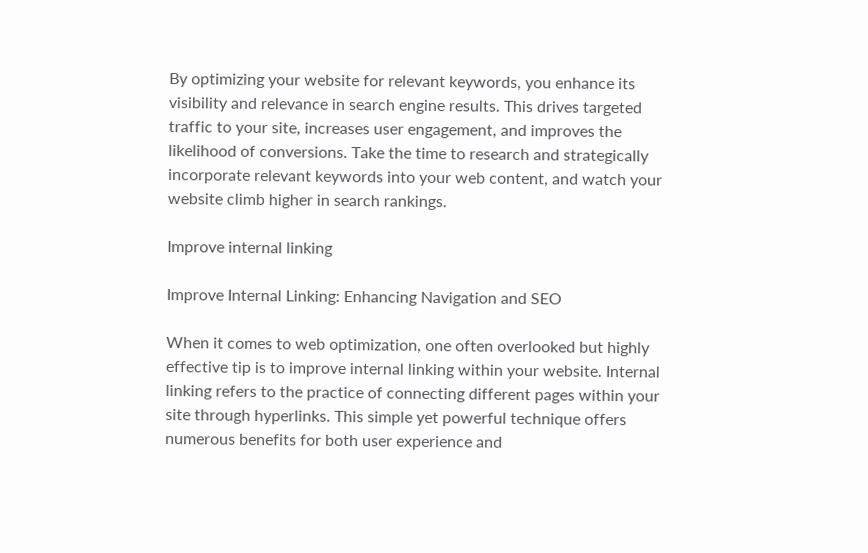By optimizing your website for relevant keywords, you enhance its visibility and relevance in search engine results. This drives targeted traffic to your site, increases user engagement, and improves the likelihood of conversions. Take the time to research and strategically incorporate relevant keywords into your web content, and watch your website climb higher in search rankings.

Improve internal linking

Improve Internal Linking: Enhancing Navigation and SEO

When it comes to web optimization, one often overlooked but highly effective tip is to improve internal linking within your website. Internal linking refers to the practice of connecting different pages within your site through hyperlinks. This simple yet powerful technique offers numerous benefits for both user experience and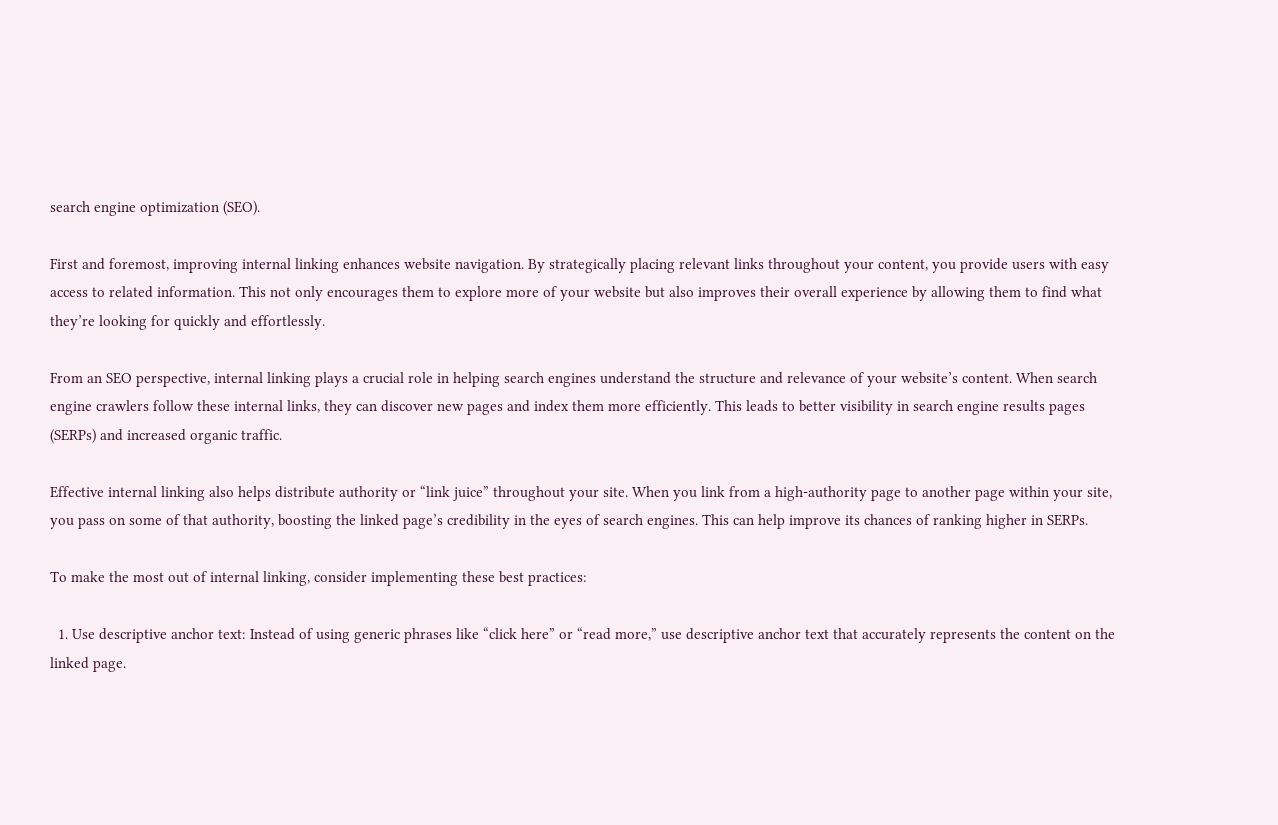search engine optimization (SEO).

First and foremost, improving internal linking enhances website navigation. By strategically placing relevant links throughout your content, you provide users with easy access to related information. This not only encourages them to explore more of your website but also improves their overall experience by allowing them to find what they’re looking for quickly and effortlessly.

From an SEO perspective, internal linking plays a crucial role in helping search engines understand the structure and relevance of your website’s content. When search engine crawlers follow these internal links, they can discover new pages and index them more efficiently. This leads to better visibility in search engine results pages (SERPs) and increased organic traffic.

Effective internal linking also helps distribute authority or “link juice” throughout your site. When you link from a high-authority page to another page within your site, you pass on some of that authority, boosting the linked page’s credibility in the eyes of search engines. This can help improve its chances of ranking higher in SERPs.

To make the most out of internal linking, consider implementing these best practices:

  1. Use descriptive anchor text: Instead of using generic phrases like “click here” or “read more,” use descriptive anchor text that accurately represents the content on the linked page.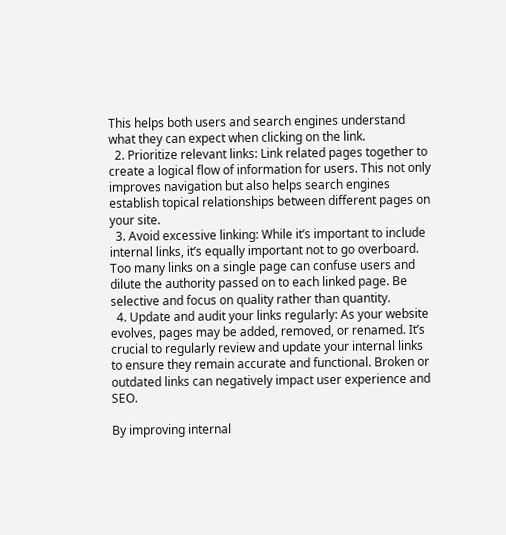This helps both users and search engines understand what they can expect when clicking on the link.
  2. Prioritize relevant links: Link related pages together to create a logical flow of information for users. This not only improves navigation but also helps search engines establish topical relationships between different pages on your site.
  3. Avoid excessive linking: While it’s important to include internal links, it’s equally important not to go overboard. Too many links on a single page can confuse users and dilute the authority passed on to each linked page. Be selective and focus on quality rather than quantity.
  4. Update and audit your links regularly: As your website evolves, pages may be added, removed, or renamed. It’s crucial to regularly review and update your internal links to ensure they remain accurate and functional. Broken or outdated links can negatively impact user experience and SEO.

By improving internal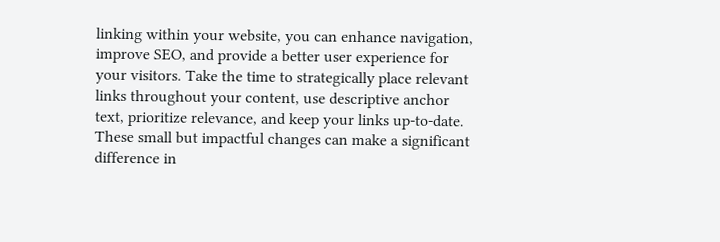linking within your website, you can enhance navigation, improve SEO, and provide a better user experience for your visitors. Take the time to strategically place relevant links throughout your content, use descriptive anchor text, prioritize relevance, and keep your links up-to-date. These small but impactful changes can make a significant difference in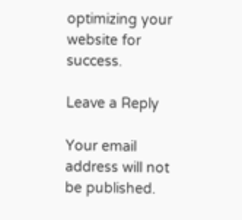optimizing your website for success.

Leave a Reply

Your email address will not be published.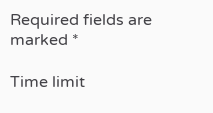Required fields are marked *

Time limit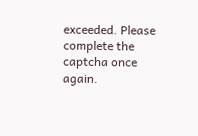exceeded. Please complete the captcha once again.